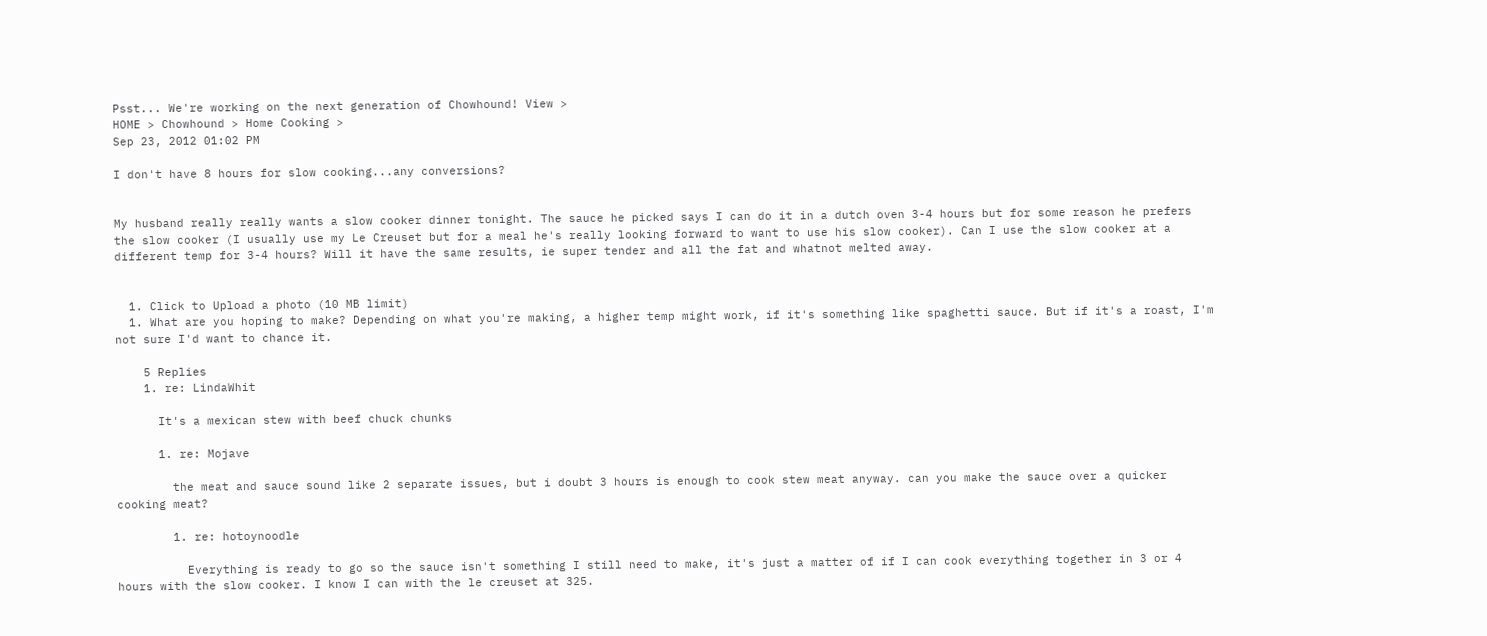Psst... We're working on the next generation of Chowhound! View >
HOME > Chowhound > Home Cooking >
Sep 23, 2012 01:02 PM

I don't have 8 hours for slow cooking...any conversions?


My husband really really wants a slow cooker dinner tonight. The sauce he picked says I can do it in a dutch oven 3-4 hours but for some reason he prefers the slow cooker (I usually use my Le Creuset but for a meal he's really looking forward to want to use his slow cooker). Can I use the slow cooker at a different temp for 3-4 hours? Will it have the same results, ie super tender and all the fat and whatnot melted away.


  1. Click to Upload a photo (10 MB limit)
  1. What are you hoping to make? Depending on what you're making, a higher temp might work, if it's something like spaghetti sauce. But if it's a roast, I'm not sure I'd want to chance it.

    5 Replies
    1. re: LindaWhit

      It's a mexican stew with beef chuck chunks

      1. re: Mojave

        the meat and sauce sound like 2 separate issues, but i doubt 3 hours is enough to cook stew meat anyway. can you make the sauce over a quicker cooking meat?

        1. re: hotoynoodle

          Everything is ready to go so the sauce isn't something I still need to make, it's just a matter of if I can cook everything together in 3 or 4 hours with the slow cooker. I know I can with the le creuset at 325.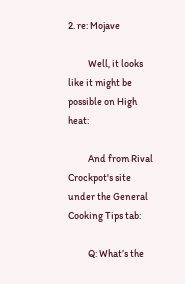2. re: Mojave

          Well, it looks like it might be possible on High heat:

          And from Rival Crockpot's site under the General Cooking Tips tab:

          Q: What’s the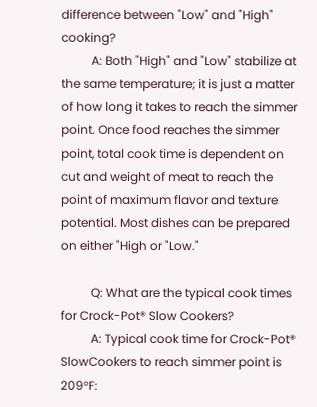difference between "Low" and "High" cooking?
          A: Both "High" and "Low" stabilize at the same temperature; it is just a matter of how long it takes to reach the simmer point. Once food reaches the simmer point, total cook time is dependent on cut and weight of meat to reach the point of maximum flavor and texture potential. Most dishes can be prepared on either "High or "Low."

          Q: What are the typical cook times for Crock-Pot® Slow Cookers?
          A: Typical cook time for Crock-Pot® SlowCookers to reach simmer point is 209°F: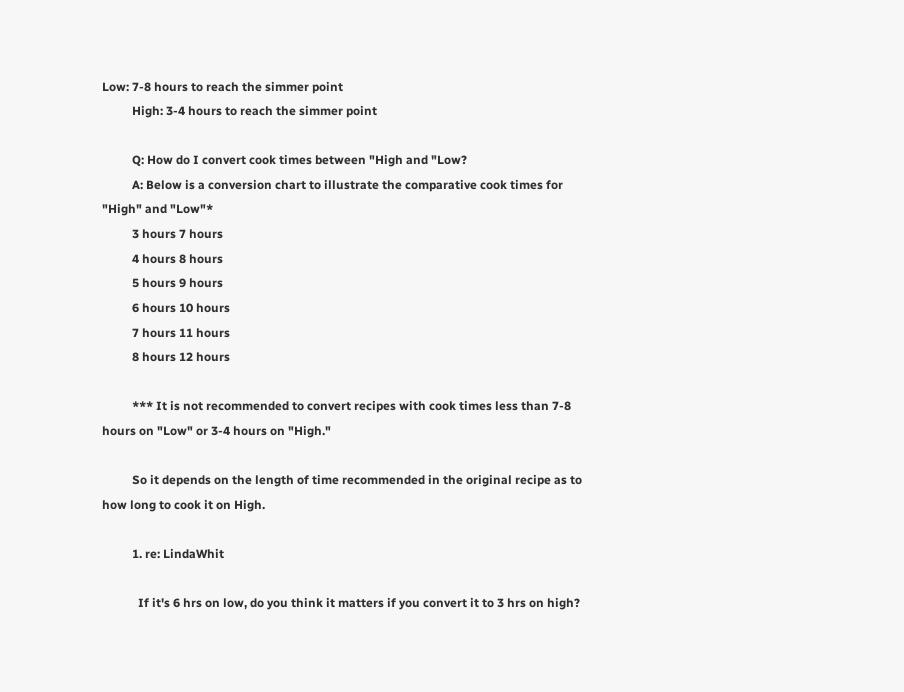Low: 7-8 hours to reach the simmer point
          High: 3-4 hours to reach the simmer point

          Q: How do I convert cook times between "High and "Low?
          A: Below is a conversion chart to illustrate the comparative cook times for "High" and "Low"*
          3 hours 7 hours
          4 hours 8 hours
          5 hours 9 hours
          6 hours 10 hours
          7 hours 11 hours
          8 hours 12 hours

          *** It is not recommended to convert recipes with cook times less than 7-8 hours on "Low" or 3-4 hours on "High."

          So it depends on the length of time recommended in the original recipe as to how long to cook it on High.

          1. re: LindaWhit

            If it's 6 hrs on low, do you think it matters if you convert it to 3 hrs on high?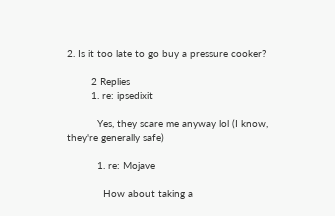2. Is it too late to go buy a pressure cooker?

        2 Replies
        1. re: ipsedixit

          Yes, they scare me anyway lol (I know, they're generally safe)

          1. re: Mojave

            How about taking a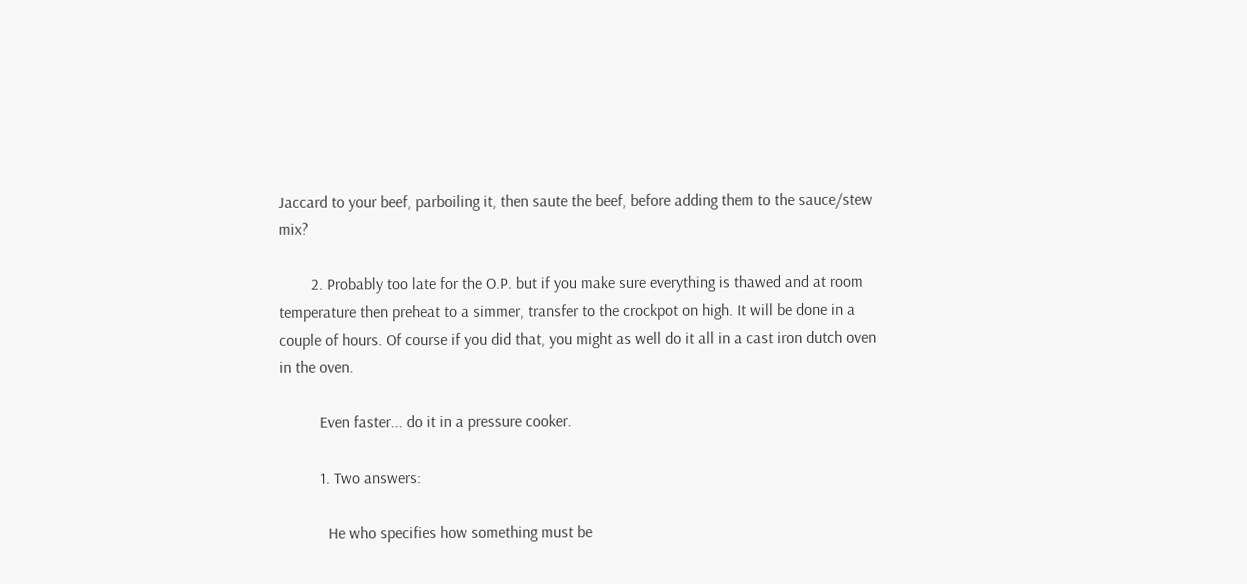Jaccard to your beef, parboiling it, then saute the beef, before adding them to the sauce/stew mix?

        2. Probably too late for the O.P. but if you make sure everything is thawed and at room temperature then preheat to a simmer, transfer to the crockpot on high. It will be done in a couple of hours. Of course if you did that, you might as well do it all in a cast iron dutch oven in the oven.

          Even faster... do it in a pressure cooker.

          1. Two answers:

            He who specifies how something must be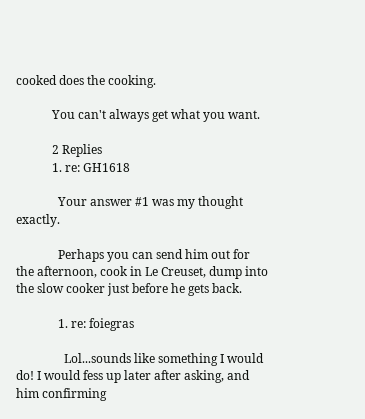cooked does the cooking.

            You can't always get what you want.

            2 Replies
            1. re: GH1618

              Your answer #1 was my thought exactly.

              Perhaps you can send him out for the afternoon, cook in Le Creuset, dump into the slow cooker just before he gets back.

              1. re: foiegras

                Lol...sounds like something I would do! I would fess up later after asking, and him confirming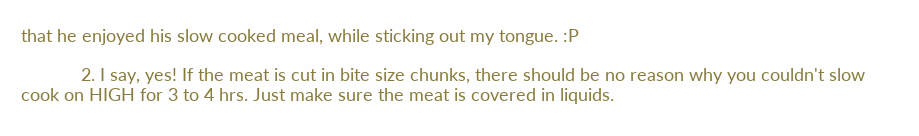that he enjoyed his slow cooked meal, while sticking out my tongue. :P

            2. I say, yes! If the meat is cut in bite size chunks, there should be no reason why you couldn't slow cook on HIGH for 3 to 4 hrs. Just make sure the meat is covered in liquids.